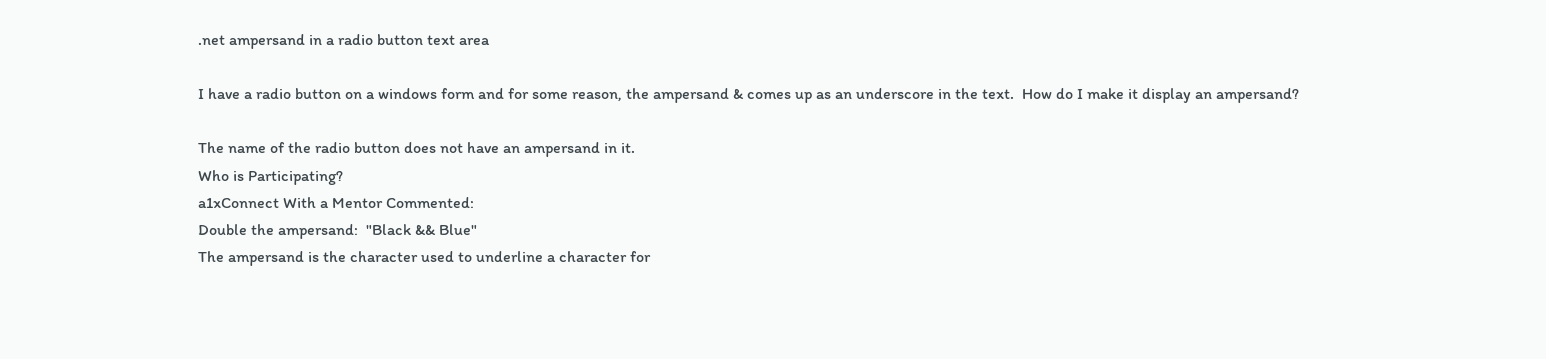.net ampersand in a radio button text area

I have a radio button on a windows form and for some reason, the ampersand & comes up as an underscore in the text.  How do I make it display an ampersand?

The name of the radio button does not have an ampersand in it.
Who is Participating?
a1xConnect With a Mentor Commented:
Double the ampersand:  "Black && Blue"
The ampersand is the character used to underline a character for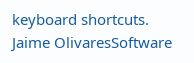keyboard shortcuts.
Jaime OlivaresSoftware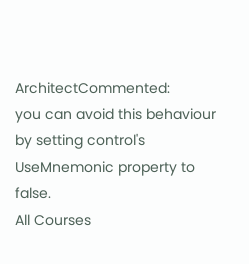ArchitectCommented:
you can avoid this behaviour by setting control's UseMnemonic property to false.
All Courses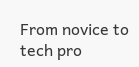From novice to tech pro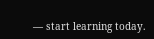— start learning today.